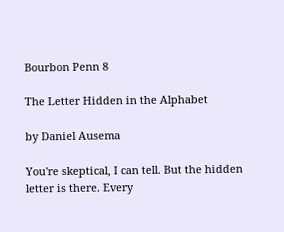Bourbon Penn 8

The Letter Hidden in the Alphabet

by Daniel Ausema

You're skeptical, I can tell. But the hidden letter is there. Every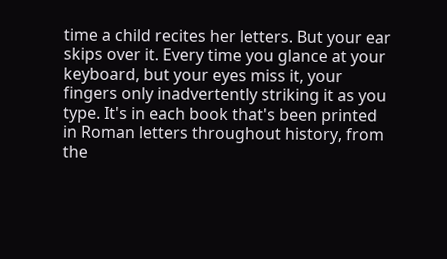time a child recites her letters. But your ear skips over it. Every time you glance at your keyboard, but your eyes miss it, your fingers only inadvertently striking it as you type. It's in each book that's been printed in Roman letters throughout history, from the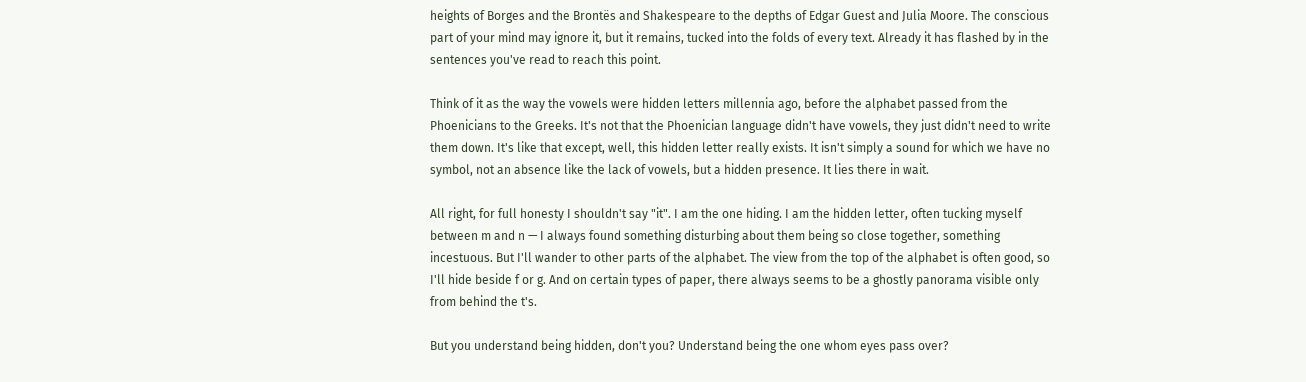heights of Borges and the Brontës and Shakespeare to the depths of Edgar Guest and Julia Moore. The conscious part of your mind may ignore it, but it remains, tucked into the folds of every text. Already it has flashed by in the sentences you've read to reach this point.

Think of it as the way the vowels were hidden letters millennia ago, before the alphabet passed from the Phoenicians to the Greeks. It's not that the Phoenician language didn't have vowels, they just didn't need to write them down. It's like that except, well, this hidden letter really exists. It isn't simply a sound for which we have no symbol, not an absence like the lack of vowels, but a hidden presence. It lies there in wait.

All right, for full honesty I shouldn't say "it". I am the one hiding. I am the hidden letter, often tucking myself between m and n — I always found something disturbing about them being so close together, something incestuous. But I'll wander to other parts of the alphabet. The view from the top of the alphabet is often good, so I'll hide beside f or g. And on certain types of paper, there always seems to be a ghostly panorama visible only from behind the t's.

But you understand being hidden, don't you? Understand being the one whom eyes pass over?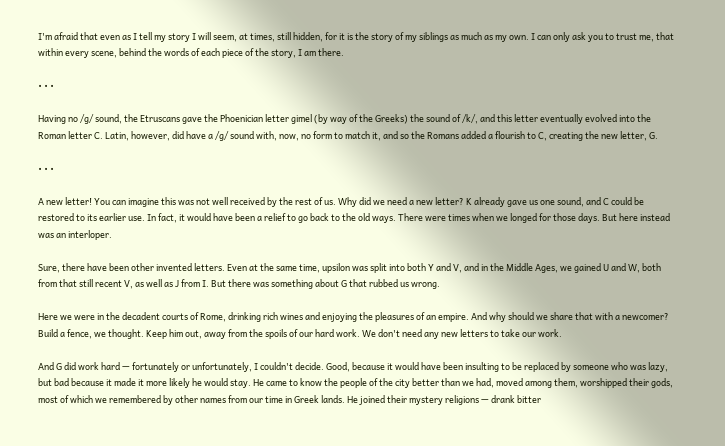I'm afraid that even as I tell my story I will seem, at times, still hidden, for it is the story of my siblings as much as my own. I can only ask you to trust me, that within every scene, behind the words of each piece of the story, I am there.

• • •

Having no /g/ sound, the Etruscans gave the Phoenician letter gimel (by way of the Greeks) the sound of /k/, and this letter eventually evolved into the Roman letter C. Latin, however, did have a /g/ sound with, now, no form to match it, and so the Romans added a flourish to C, creating the new letter, G.

• • •

A new letter! You can imagine this was not well received by the rest of us. Why did we need a new letter? K already gave us one sound, and C could be restored to its earlier use. In fact, it would have been a relief to go back to the old ways. There were times when we longed for those days. But here instead was an interloper.

Sure, there have been other invented letters. Even at the same time, upsilon was split into both Y and V, and in the Middle Ages, we gained U and W, both from that still recent V, as well as J from I. But there was something about G that rubbed us wrong.

Here we were in the decadent courts of Rome, drinking rich wines and enjoying the pleasures of an empire. And why should we share that with a newcomer? Build a fence, we thought. Keep him out, away from the spoils of our hard work. We don't need any new letters to take our work.

And G did work hard — fortunately or unfortunately, I couldn't decide. Good, because it would have been insulting to be replaced by someone who was lazy, but bad because it made it more likely he would stay. He came to know the people of the city better than we had, moved among them, worshipped their gods, most of which we remembered by other names from our time in Greek lands. He joined their mystery religions — drank bitter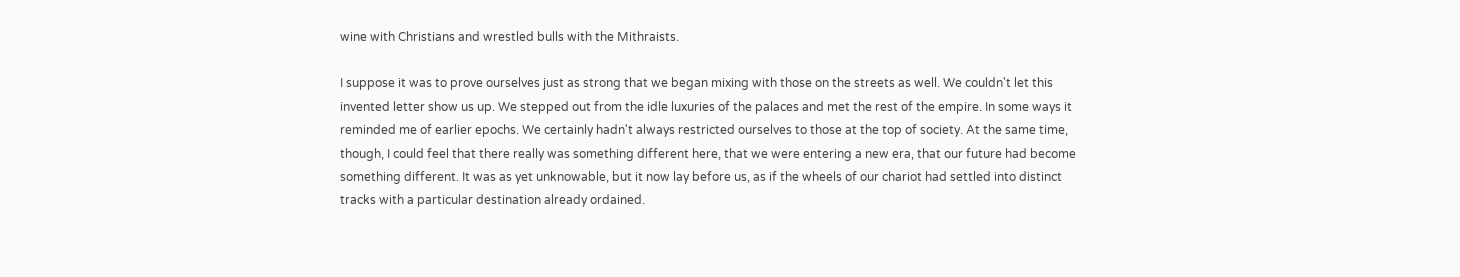wine with Christians and wrestled bulls with the Mithraists.

I suppose it was to prove ourselves just as strong that we began mixing with those on the streets as well. We couldn't let this invented letter show us up. We stepped out from the idle luxuries of the palaces and met the rest of the empire. In some ways it reminded me of earlier epochs. We certainly hadn't always restricted ourselves to those at the top of society. At the same time, though, I could feel that there really was something different here, that we were entering a new era, that our future had become something different. It was as yet unknowable, but it now lay before us, as if the wheels of our chariot had settled into distinct tracks with a particular destination already ordained.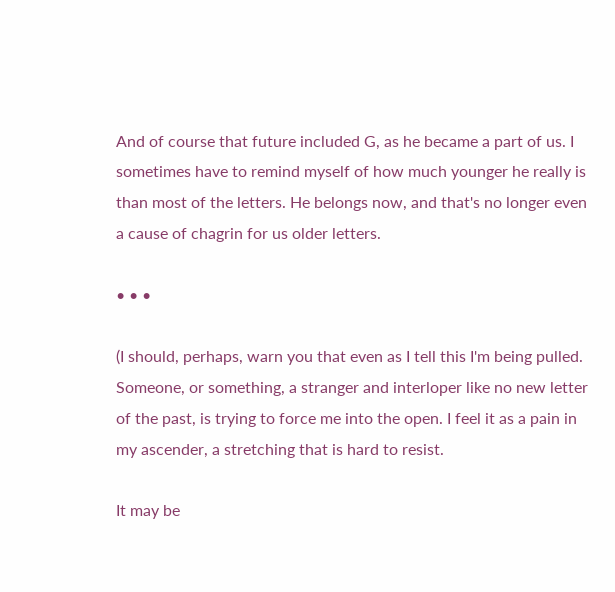And of course that future included G, as he became a part of us. I sometimes have to remind myself of how much younger he really is than most of the letters. He belongs now, and that's no longer even a cause of chagrin for us older letters.

• • •

(I should, perhaps, warn you that even as I tell this I'm being pulled. Someone, or something, a stranger and interloper like no new letter of the past, is trying to force me into the open. I feel it as a pain in my ascender, a stretching that is hard to resist.

It may be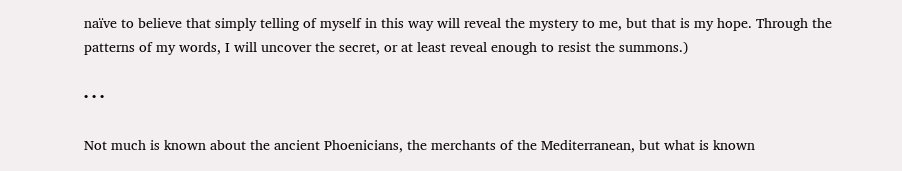naïve to believe that simply telling of myself in this way will reveal the mystery to me, but that is my hope. Through the patterns of my words, I will uncover the secret, or at least reveal enough to resist the summons.)

• • •

Not much is known about the ancient Phoenicians, the merchants of the Mediterranean, but what is known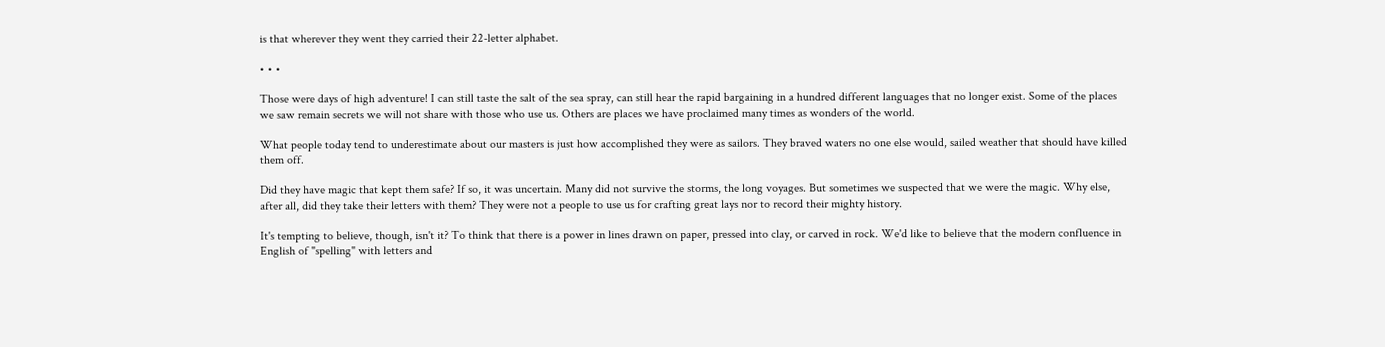is that wherever they went they carried their 22-letter alphabet.

• • •

Those were days of high adventure! I can still taste the salt of the sea spray, can still hear the rapid bargaining in a hundred different languages that no longer exist. Some of the places we saw remain secrets we will not share with those who use us. Others are places we have proclaimed many times as wonders of the world.

What people today tend to underestimate about our masters is just how accomplished they were as sailors. They braved waters no one else would, sailed weather that should have killed them off.

Did they have magic that kept them safe? If so, it was uncertain. Many did not survive the storms, the long voyages. But sometimes we suspected that we were the magic. Why else, after all, did they take their letters with them? They were not a people to use us for crafting great lays nor to record their mighty history.

It's tempting to believe, though, isn't it? To think that there is a power in lines drawn on paper, pressed into clay, or carved in rock. We'd like to believe that the modern confluence in English of "spelling" with letters and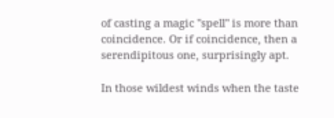of casting a magic "spell" is more than coincidence. Or if coincidence, then a serendipitous one, surprisingly apt.

In those wildest winds when the taste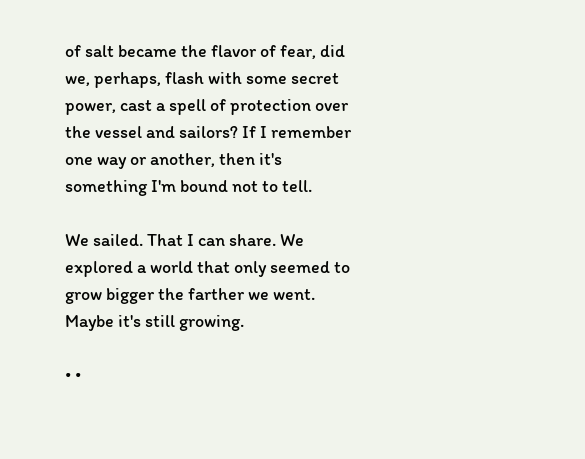of salt became the flavor of fear, did we, perhaps, flash with some secret power, cast a spell of protection over the vessel and sailors? If I remember one way or another, then it's something I'm bound not to tell.

We sailed. That I can share. We explored a world that only seemed to grow bigger the farther we went. Maybe it's still growing.

• •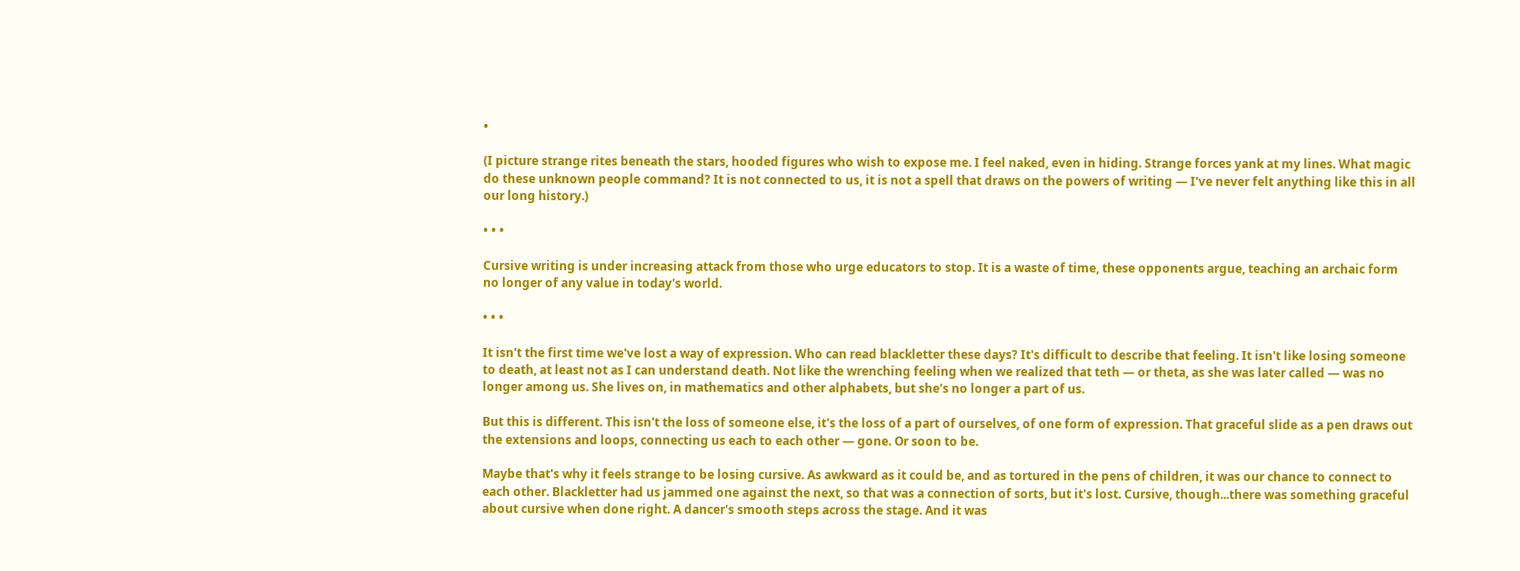•

(I picture strange rites beneath the stars, hooded figures who wish to expose me. I feel naked, even in hiding. Strange forces yank at my lines. What magic do these unknown people command? It is not connected to us, it is not a spell that draws on the powers of writing — I've never felt anything like this in all our long history.)

• • •

Cursive writing is under increasing attack from those who urge educators to stop. It is a waste of time, these opponents argue, teaching an archaic form no longer of any value in today's world.

• • •

It isn't the first time we've lost a way of expression. Who can read blackletter these days? It's difficult to describe that feeling. It isn't like losing someone to death, at least not as I can understand death. Not like the wrenching feeling when we realized that teth — or theta, as she was later called — was no longer among us. She lives on, in mathematics and other alphabets, but she's no longer a part of us.

But this is different. This isn't the loss of someone else, it's the loss of a part of ourselves, of one form of expression. That graceful slide as a pen draws out the extensions and loops, connecting us each to each other — gone. Or soon to be.

Maybe that's why it feels strange to be losing cursive. As awkward as it could be, and as tortured in the pens of children, it was our chance to connect to each other. Blackletter had us jammed one against the next, so that was a connection of sorts, but it's lost. Cursive, though...there was something graceful about cursive when done right. A dancer's smooth steps across the stage. And it was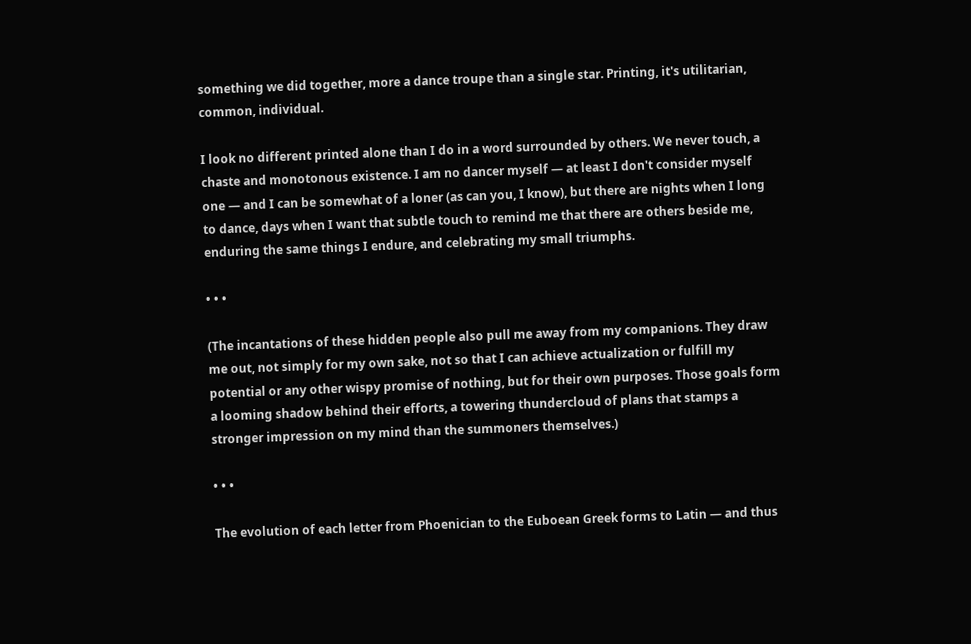something we did together, more a dance troupe than a single star. Printing, it's utilitarian, common, individual.

I look no different printed alone than I do in a word surrounded by others. We never touch, a chaste and monotonous existence. I am no dancer myself — at least I don't consider myself one — and I can be somewhat of a loner (as can you, I know), but there are nights when I long to dance, days when I want that subtle touch to remind me that there are others beside me, enduring the same things I endure, and celebrating my small triumphs.

• • •

(The incantations of these hidden people also pull me away from my companions. They draw me out, not simply for my own sake, not so that I can achieve actualization or fulfill my potential or any other wispy promise of nothing, but for their own purposes. Those goals form a looming shadow behind their efforts, a towering thundercloud of plans that stamps a stronger impression on my mind than the summoners themselves.)

• • •

The evolution of each letter from Phoenician to the Euboean Greek forms to Latin — and thus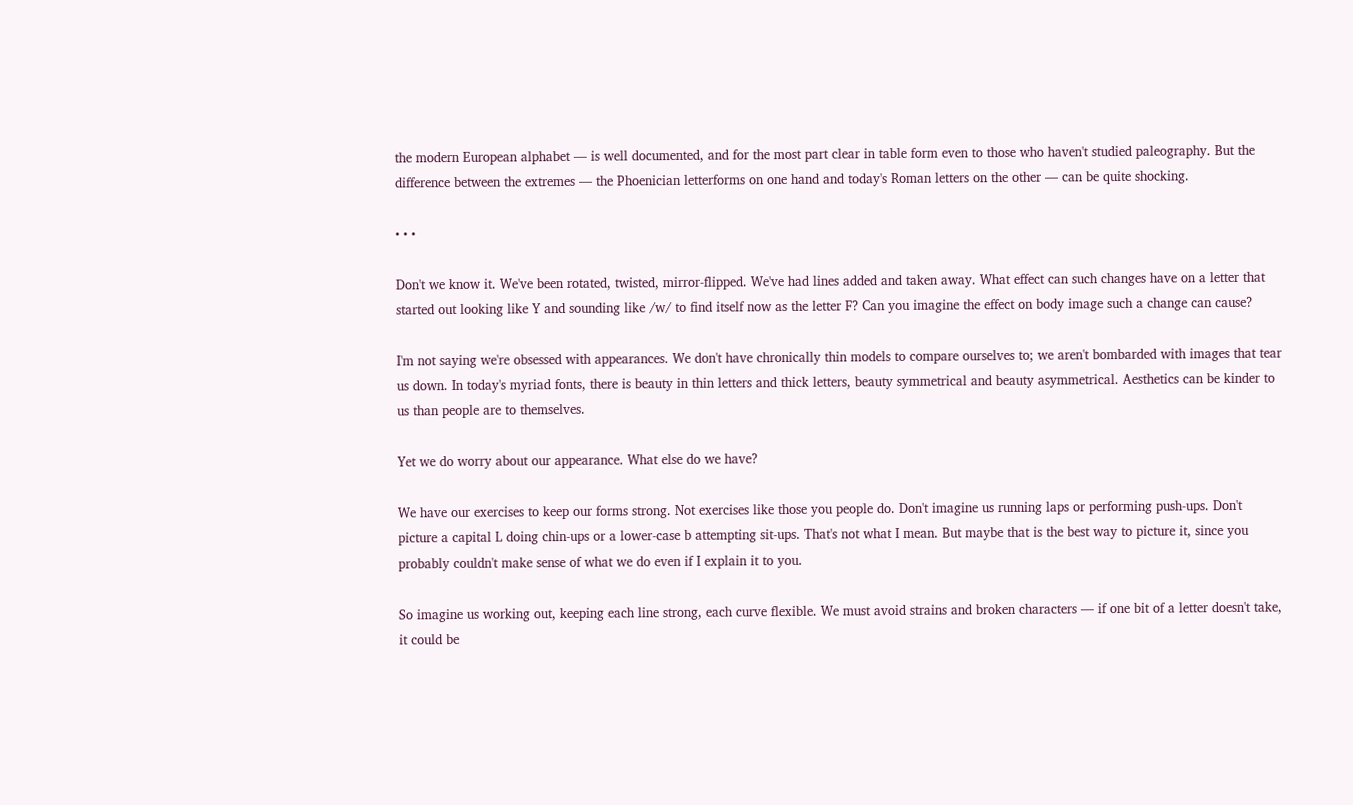the modern European alphabet — is well documented, and for the most part clear in table form even to those who haven't studied paleography. But the difference between the extremes — the Phoenician letterforms on one hand and today's Roman letters on the other — can be quite shocking.

• • •

Don't we know it. We've been rotated, twisted, mirror-flipped. We've had lines added and taken away. What effect can such changes have on a letter that started out looking like Y and sounding like /w/ to find itself now as the letter F? Can you imagine the effect on body image such a change can cause?

I'm not saying we're obsessed with appearances. We don't have chronically thin models to compare ourselves to; we aren't bombarded with images that tear us down. In today's myriad fonts, there is beauty in thin letters and thick letters, beauty symmetrical and beauty asymmetrical. Aesthetics can be kinder to us than people are to themselves.

Yet we do worry about our appearance. What else do we have?

We have our exercises to keep our forms strong. Not exercises like those you people do. Don't imagine us running laps or performing push-ups. Don't picture a capital L doing chin-ups or a lower-case b attempting sit-ups. That's not what I mean. But maybe that is the best way to picture it, since you probably couldn't make sense of what we do even if I explain it to you.

So imagine us working out, keeping each line strong, each curve flexible. We must avoid strains and broken characters — if one bit of a letter doesn't take, it could be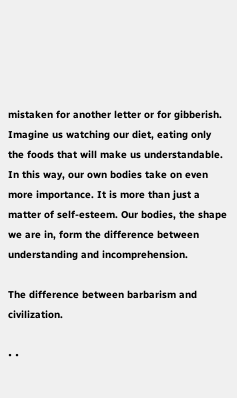mistaken for another letter or for gibberish. Imagine us watching our diet, eating only the foods that will make us understandable. In this way, our own bodies take on even more importance. It is more than just a matter of self-esteem. Our bodies, the shape we are in, form the difference between understanding and incomprehension.

The difference between barbarism and civilization.

• •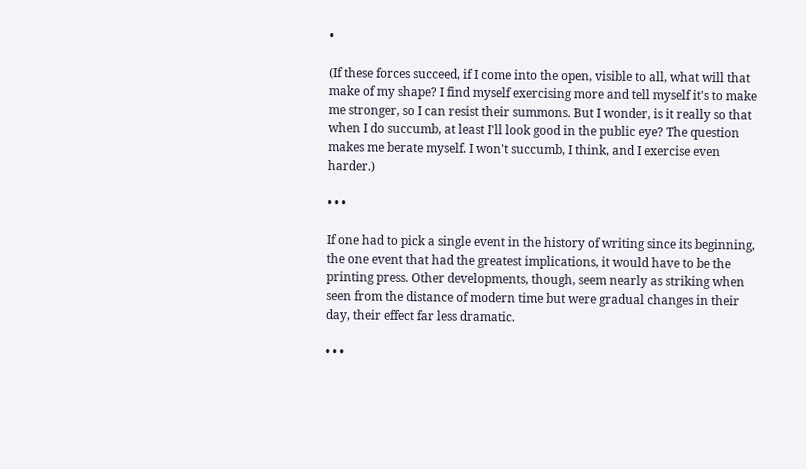•

(If these forces succeed, if I come into the open, visible to all, what will that make of my shape? I find myself exercising more and tell myself it's to make me stronger, so I can resist their summons. But I wonder, is it really so that when I do succumb, at least I'll look good in the public eye? The question makes me berate myself. I won't succumb, I think, and I exercise even harder.)

• • •

If one had to pick a single event in the history of writing since its beginning, the one event that had the greatest implications, it would have to be the printing press. Other developments, though, seem nearly as striking when seen from the distance of modern time but were gradual changes in their day, their effect far less dramatic.

• • •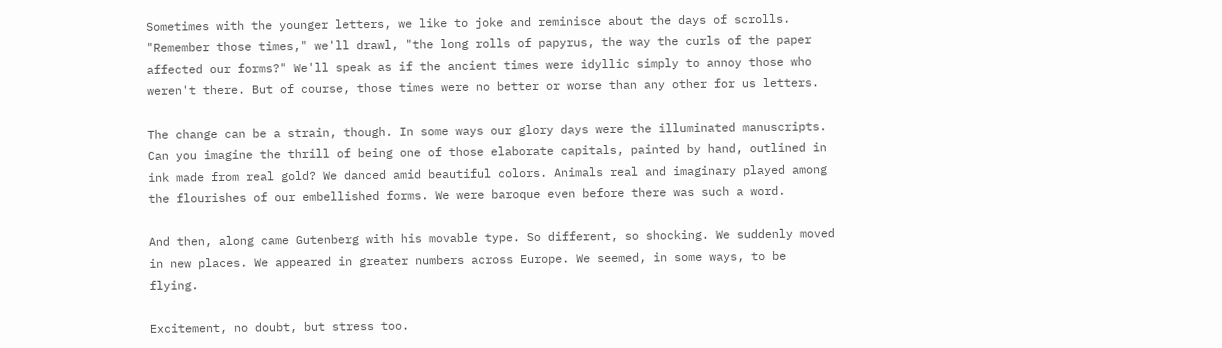Sometimes with the younger letters, we like to joke and reminisce about the days of scrolls. "Remember those times," we'll drawl, "the long rolls of papyrus, the way the curls of the paper affected our forms?" We'll speak as if the ancient times were idyllic simply to annoy those who weren't there. But of course, those times were no better or worse than any other for us letters.

The change can be a strain, though. In some ways our glory days were the illuminated manuscripts. Can you imagine the thrill of being one of those elaborate capitals, painted by hand, outlined in ink made from real gold? We danced amid beautiful colors. Animals real and imaginary played among the flourishes of our embellished forms. We were baroque even before there was such a word.

And then, along came Gutenberg with his movable type. So different, so shocking. We suddenly moved in new places. We appeared in greater numbers across Europe. We seemed, in some ways, to be flying.

Excitement, no doubt, but stress too.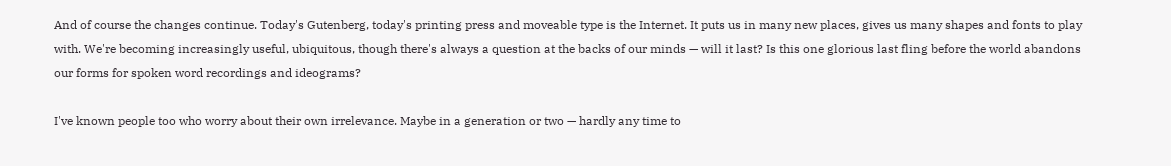And of course the changes continue. Today's Gutenberg, today's printing press and moveable type is the Internet. It puts us in many new places, gives us many shapes and fonts to play with. We're becoming increasingly useful, ubiquitous, though there's always a question at the backs of our minds — will it last? Is this one glorious last fling before the world abandons our forms for spoken word recordings and ideograms?

I've known people too who worry about their own irrelevance. Maybe in a generation or two — hardly any time to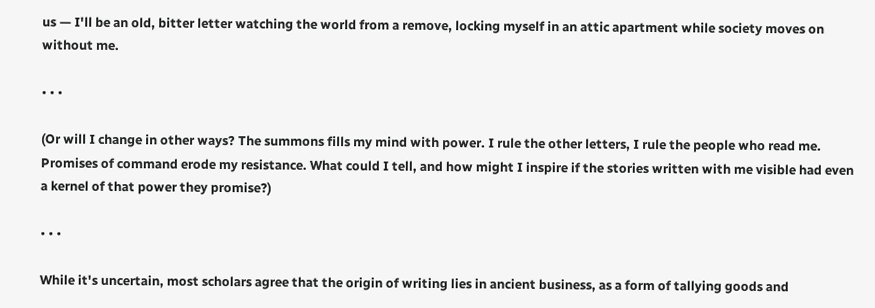us — I'll be an old, bitter letter watching the world from a remove, locking myself in an attic apartment while society moves on without me.

• • •

(Or will I change in other ways? The summons fills my mind with power. I rule the other letters, I rule the people who read me. Promises of command erode my resistance. What could I tell, and how might I inspire if the stories written with me visible had even a kernel of that power they promise?)

• • •

While it's uncertain, most scholars agree that the origin of writing lies in ancient business, as a form of tallying goods and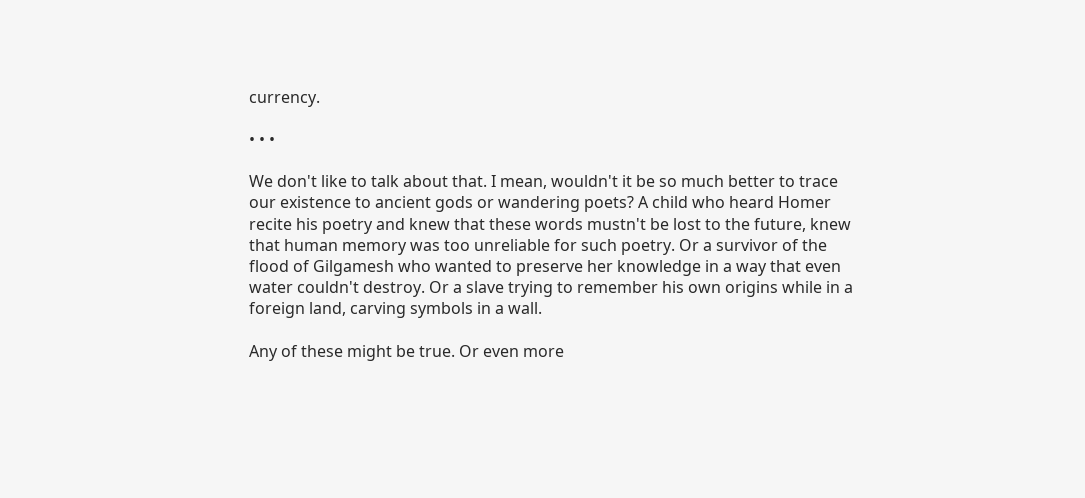currency.

• • •

We don't like to talk about that. I mean, wouldn't it be so much better to trace our existence to ancient gods or wandering poets? A child who heard Homer recite his poetry and knew that these words mustn't be lost to the future, knew that human memory was too unreliable for such poetry. Or a survivor of the flood of Gilgamesh who wanted to preserve her knowledge in a way that even water couldn't destroy. Or a slave trying to remember his own origins while in a foreign land, carving symbols in a wall.

Any of these might be true. Or even more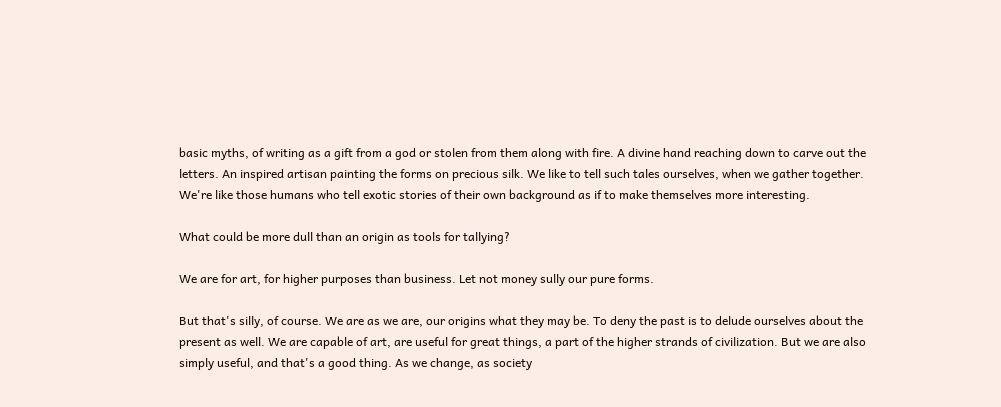basic myths, of writing as a gift from a god or stolen from them along with fire. A divine hand reaching down to carve out the letters. An inspired artisan painting the forms on precious silk. We like to tell such tales ourselves, when we gather together. We're like those humans who tell exotic stories of their own background as if to make themselves more interesting.

What could be more dull than an origin as tools for tallying?

We are for art, for higher purposes than business. Let not money sully our pure forms.

But that's silly, of course. We are as we are, our origins what they may be. To deny the past is to delude ourselves about the present as well. We are capable of art, are useful for great things, a part of the higher strands of civilization. But we are also simply useful, and that's a good thing. As we change, as society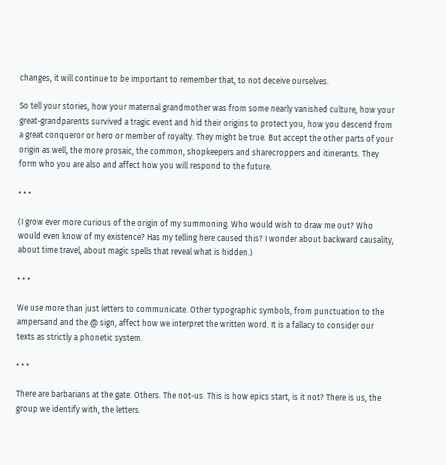changes, it will continue to be important to remember that, to not deceive ourselves.

So tell your stories, how your maternal grandmother was from some nearly vanished culture, how your great-grandparents survived a tragic event and hid their origins to protect you, how you descend from a great conqueror or hero or member of royalty. They might be true. But accept the other parts of your origin as well, the more prosaic, the common, shopkeepers and sharecroppers and itinerants. They form who you are also and affect how you will respond to the future.

• • •

(I grow ever more curious of the origin of my summoning. Who would wish to draw me out? Who would even know of my existence? Has my telling here caused this? I wonder about backward causality, about time travel, about magic spells that reveal what is hidden.)

• • •

We use more than just letters to communicate. Other typographic symbols, from punctuation to the ampersand and the @ sign, affect how we interpret the written word. It is a fallacy to consider our texts as strictly a phonetic system.

• • •

There are barbarians at the gate. Others. The not-us. This is how epics start, is it not? There is us, the group we identify with, the letters.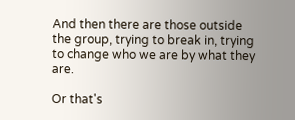And then there are those outside the group, trying to break in, trying to change who we are by what they are.

Or that's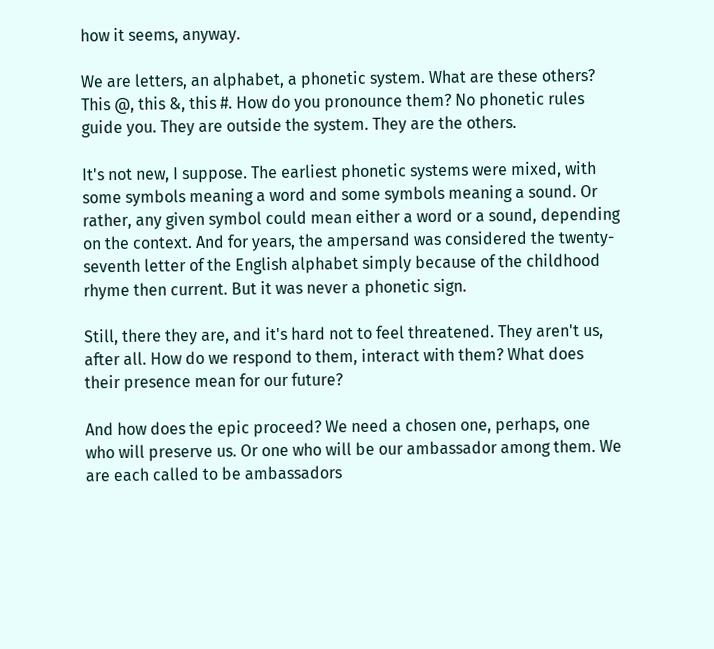how it seems, anyway.

We are letters, an alphabet, a phonetic system. What are these others? This @, this &, this #. How do you pronounce them? No phonetic rules guide you. They are outside the system. They are the others.

It's not new, I suppose. The earliest phonetic systems were mixed, with some symbols meaning a word and some symbols meaning a sound. Or rather, any given symbol could mean either a word or a sound, depending on the context. And for years, the ampersand was considered the twenty-seventh letter of the English alphabet simply because of the childhood rhyme then current. But it was never a phonetic sign.

Still, there they are, and it's hard not to feel threatened. They aren't us, after all. How do we respond to them, interact with them? What does their presence mean for our future?

And how does the epic proceed? We need a chosen one, perhaps, one who will preserve us. Or one who will be our ambassador among them. We are each called to be ambassadors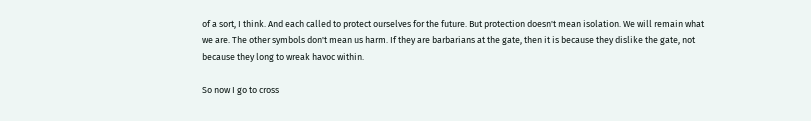of a sort, I think. And each called to protect ourselves for the future. But protection doesn't mean isolation. We will remain what we are. The other symbols don't mean us harm. If they are barbarians at the gate, then it is because they dislike the gate, not because they long to wreak havoc within.

So now I go to cross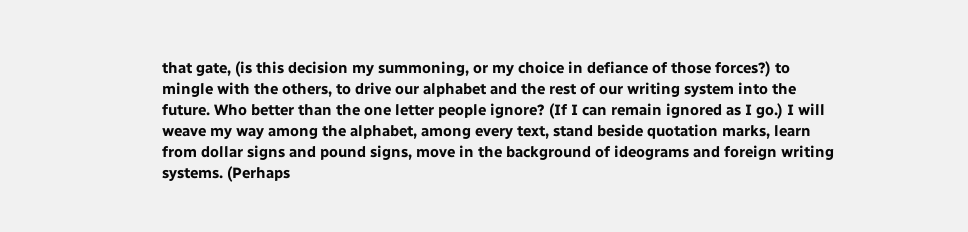that gate, (is this decision my summoning, or my choice in defiance of those forces?) to mingle with the others, to drive our alphabet and the rest of our writing system into the future. Who better than the one letter people ignore? (If I can remain ignored as I go.) I will weave my way among the alphabet, among every text, stand beside quotation marks, learn from dollar signs and pound signs, move in the background of ideograms and foreign writing systems. (Perhaps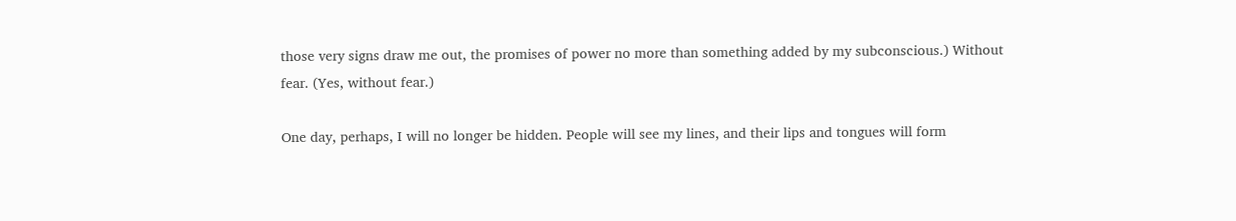those very signs draw me out, the promises of power no more than something added by my subconscious.) Without fear. (Yes, without fear.)

One day, perhaps, I will no longer be hidden. People will see my lines, and their lips and tongues will form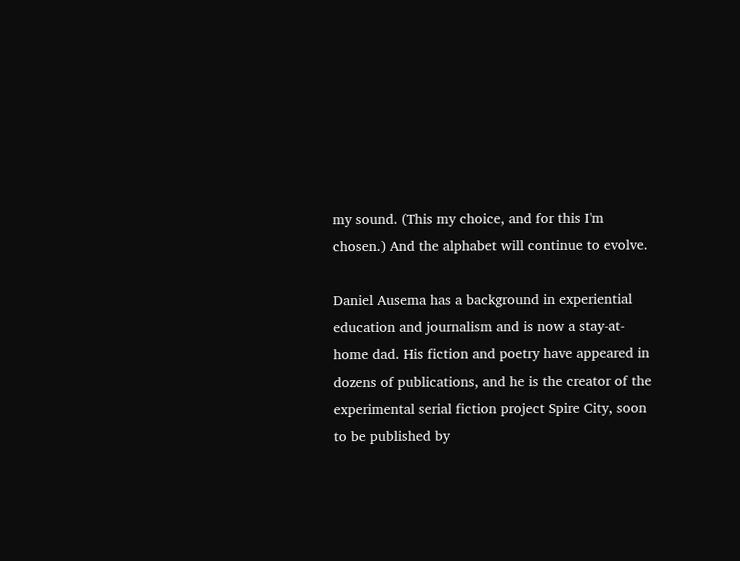my sound. (This my choice, and for this I'm chosen.) And the alphabet will continue to evolve.

Daniel Ausema has a background in experiential education and journalism and is now a stay-at-home dad. His fiction and poetry have appeared in dozens of publications, and he is the creator of the experimental serial fiction project Spire City, soon to be published by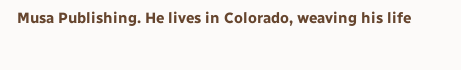Musa Publishing. He lives in Colorado, weaving his life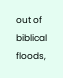out of biblical floods,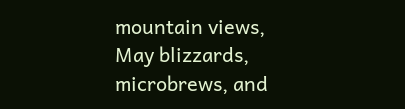mountain views, May blizzards, microbrews, and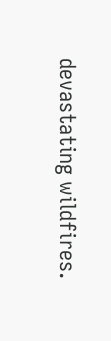devastating wildfires.